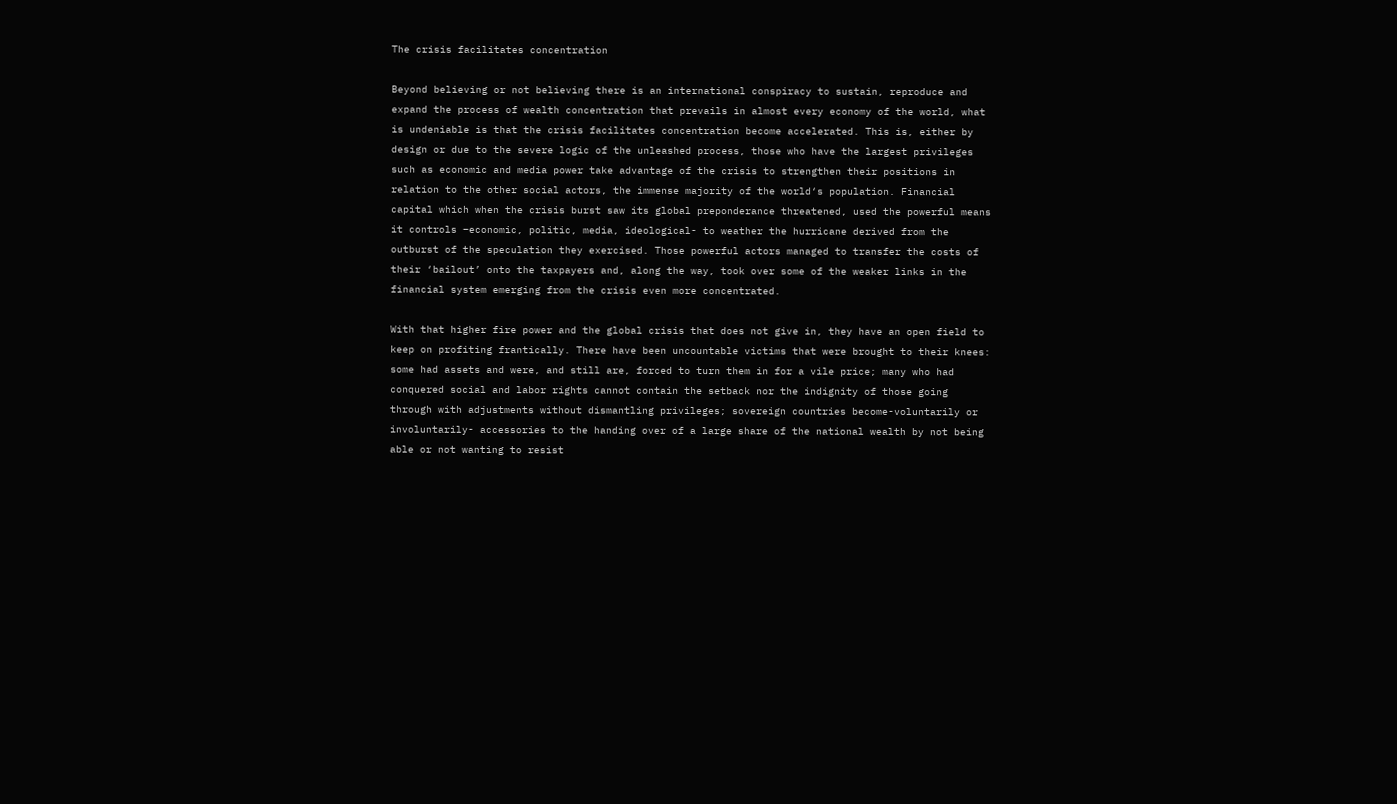The crisis facilitates concentration

Beyond believing or not believing there is an international conspiracy to sustain, reproduce and expand the process of wealth concentration that prevails in almost every economy of the world, what is undeniable is that the crisis facilitates concentration become accelerated. This is, either by design or due to the severe logic of the unleashed process, those who have the largest privileges such as economic and media power take advantage of the crisis to strengthen their positions in relation to the other social actors, the immense majority of the world‘s population. Financial capital which when the crisis burst saw its global preponderance threatened, used the powerful means it controls –economic, politic, media, ideological- to weather the hurricane derived from the outburst of the speculation they exercised. Those powerful actors managed to transfer the costs of their ‘bailout’ onto the taxpayers and, along the way, took over some of the weaker links in the financial system emerging from the crisis even more concentrated.

With that higher fire power and the global crisis that does not give in, they have an open field to keep on profiting frantically. There have been uncountable victims that were brought to their knees: some had assets and were, and still are, forced to turn them in for a vile price; many who had conquered social and labor rights cannot contain the setback nor the indignity of those going through with adjustments without dismantling privileges; sovereign countries become-voluntarily or involuntarily- accessories to the handing over of a large share of the national wealth by not being able or not wanting to resist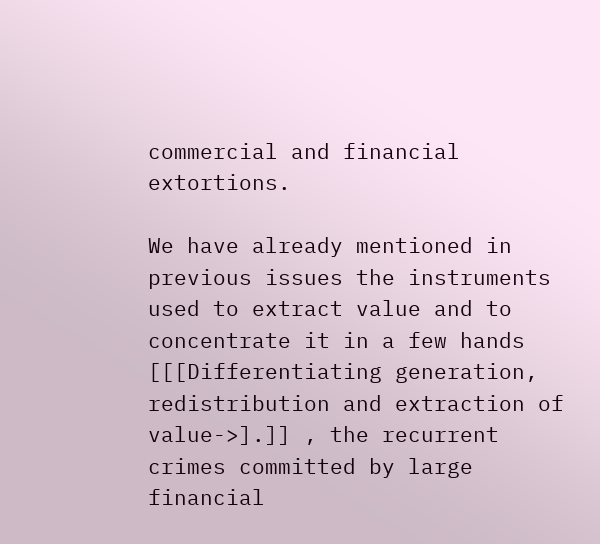commercial and financial extortions.

We have already mentioned in previous issues the instruments used to extract value and to concentrate it in a few hands [[[Differentiating generation, redistribution and extraction of value->].]] , the recurrent crimes committed by large financial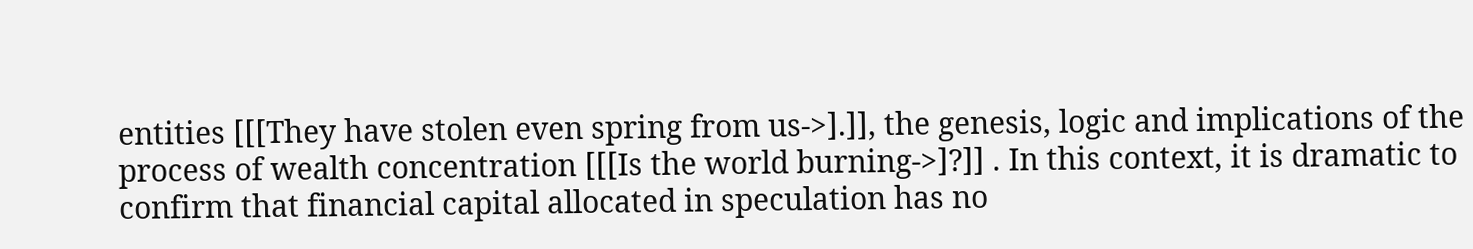entities [[[They have stolen even spring from us->].]], the genesis, logic and implications of the process of wealth concentration [[[Is the world burning->]?]] . In this context, it is dramatic to confirm that financial capital allocated in speculation has no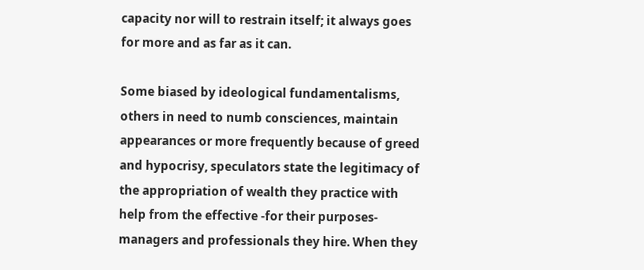capacity nor will to restrain itself; it always goes for more and as far as it can.

Some biased by ideological fundamentalisms, others in need to numb consciences, maintain appearances or more frequently because of greed and hypocrisy, speculators state the legitimacy of the appropriation of wealth they practice with help from the effective -for their purposes- managers and professionals they hire. When they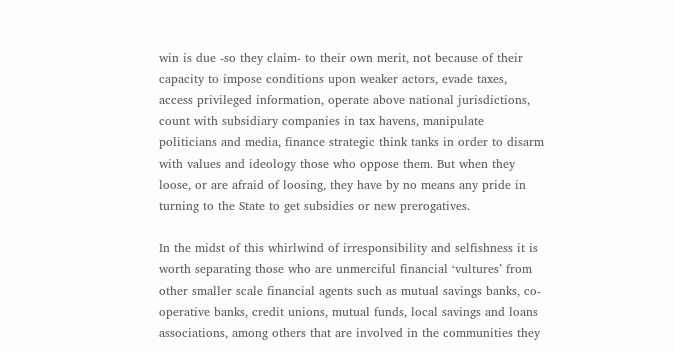win is due -so they claim- to their own merit, not because of their capacity to impose conditions upon weaker actors, evade taxes, access privileged information, operate above national jurisdictions, count with subsidiary companies in tax havens, manipulate politicians and media, finance strategic think tanks in order to disarm with values and ideology those who oppose them. But when they loose, or are afraid of loosing, they have by no means any pride in turning to the State to get subsidies or new prerogatives.

In the midst of this whirlwind of irresponsibility and selfishness it is worth separating those who are unmerciful financial ‘vultures’ from other smaller scale financial agents such as mutual savings banks, co-operative banks, credit unions, mutual funds, local savings and loans associations, among others that are involved in the communities they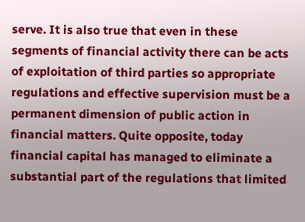serve. It is also true that even in these segments of financial activity there can be acts of exploitation of third parties so appropriate regulations and effective supervision must be a permanent dimension of public action in financial matters. Quite opposite, today financial capital has managed to eliminate a substantial part of the regulations that limited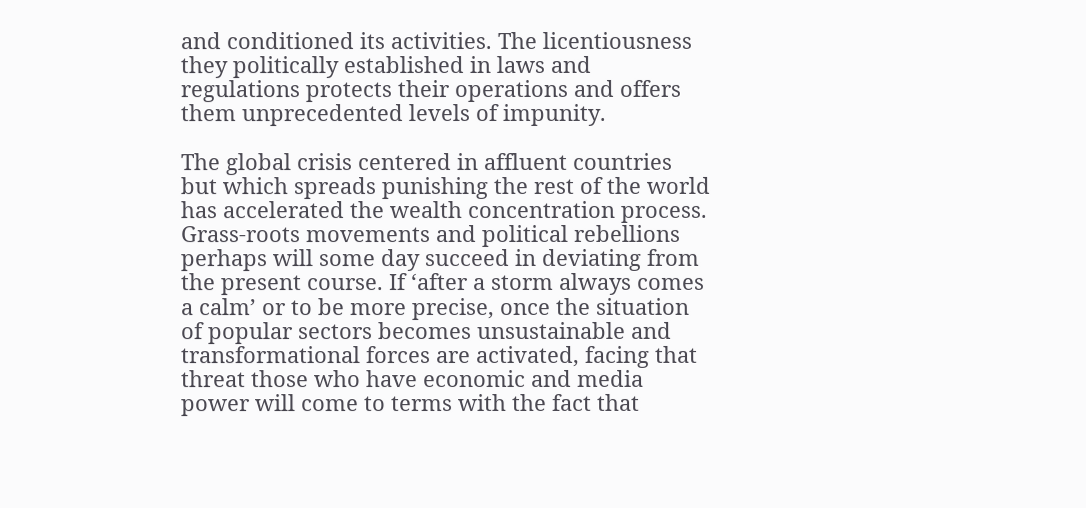and conditioned its activities. The licentiousness they politically established in laws and regulations protects their operations and offers them unprecedented levels of impunity.

The global crisis centered in affluent countries but which spreads punishing the rest of the world has accelerated the wealth concentration process. Grass-roots movements and political rebellions perhaps will some day succeed in deviating from the present course. If ‘after a storm always comes a calm’ or to be more precise, once the situation of popular sectors becomes unsustainable and transformational forces are activated, facing that threat those who have economic and media power will come to terms with the fact that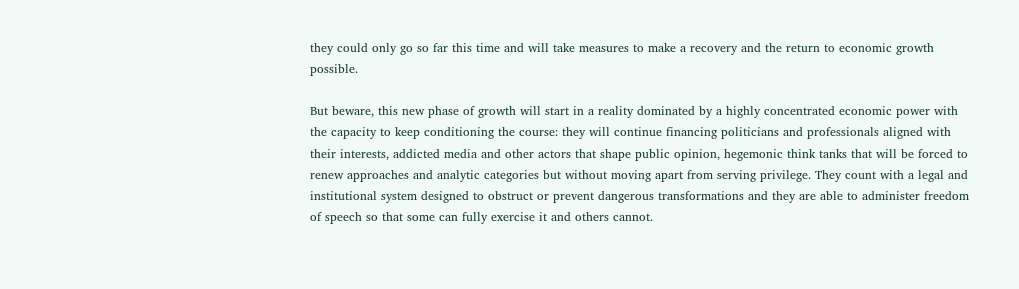they could only go so far this time and will take measures to make a recovery and the return to economic growth possible.

But beware, this new phase of growth will start in a reality dominated by a highly concentrated economic power with the capacity to keep conditioning the course: they will continue financing politicians and professionals aligned with their interests, addicted media and other actors that shape public opinion, hegemonic think tanks that will be forced to renew approaches and analytic categories but without moving apart from serving privilege. They count with a legal and institutional system designed to obstruct or prevent dangerous transformations and they are able to administer freedom of speech so that some can fully exercise it and others cannot.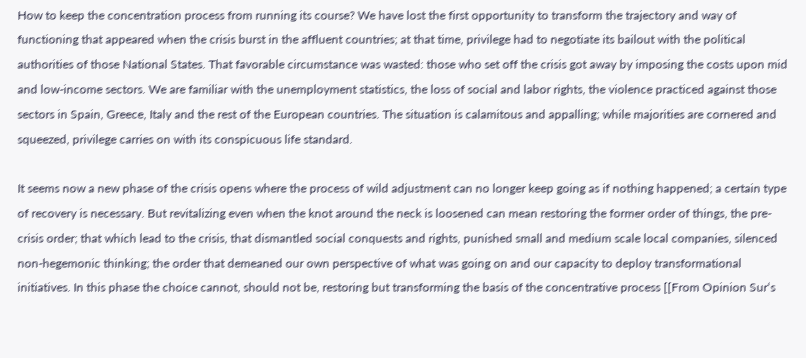How to keep the concentration process from running its course? We have lost the first opportunity to transform the trajectory and way of functioning that appeared when the crisis burst in the affluent countries; at that time, privilege had to negotiate its bailout with the political authorities of those National States. That favorable circumstance was wasted: those who set off the crisis got away by imposing the costs upon mid and low-income sectors. We are familiar with the unemployment statistics, the loss of social and labor rights, the violence practiced against those sectors in Spain, Greece, Italy and the rest of the European countries. The situation is calamitous and appalling; while majorities are cornered and squeezed, privilege carries on with its conspicuous life standard.

It seems now a new phase of the crisis opens where the process of wild adjustment can no longer keep going as if nothing happened; a certain type of recovery is necessary. But revitalizing even when the knot around the neck is loosened can mean restoring the former order of things, the pre-crisis order; that which lead to the crisis, that dismantled social conquests and rights, punished small and medium scale local companies, silenced non-hegemonic thinking; the order that demeaned our own perspective of what was going on and our capacity to deploy transformational initiatives. In this phase the choice cannot, should not be, restoring but transforming the basis of the concentrative process [[From Opinion Sur‘s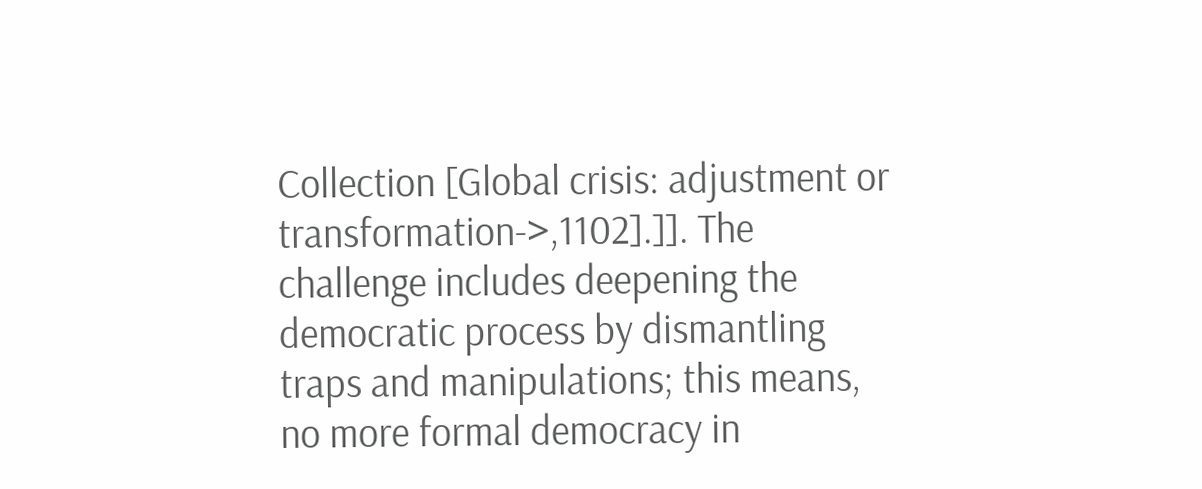Collection [Global crisis: adjustment or transformation->,1102].]]. The challenge includes deepening the democratic process by dismantling traps and manipulations; this means, no more formal democracy in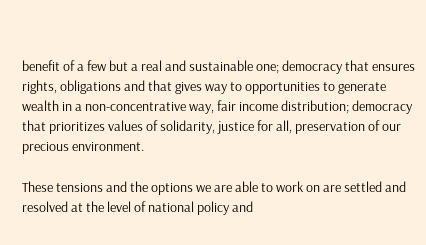benefit of a few but a real and sustainable one; democracy that ensures rights, obligations and that gives way to opportunities to generate wealth in a non-concentrative way, fair income distribution; democracy that prioritizes values of solidarity, justice for all, preservation of our precious environment.

These tensions and the options we are able to work on are settled and resolved at the level of national policy and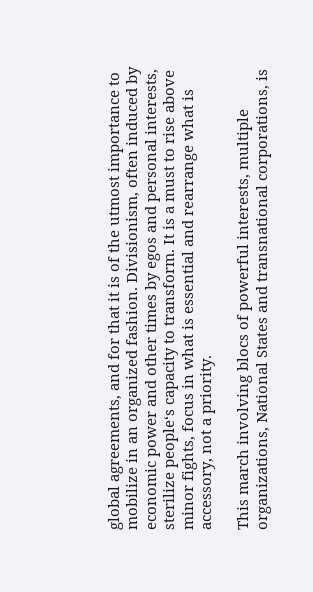global agreements, and for that it is of the utmost importance to mobilize in an organized fashion. Divisionism, often induced by economic power and other times by egos and personal interests, sterilize people‘s capacity to transform. It is a must to rise above minor fights, focus in what is essential and rearrange what is accessory, not a priority.

This march involving blocs of powerful interests, multiple organizations, National States and transnational corporations, is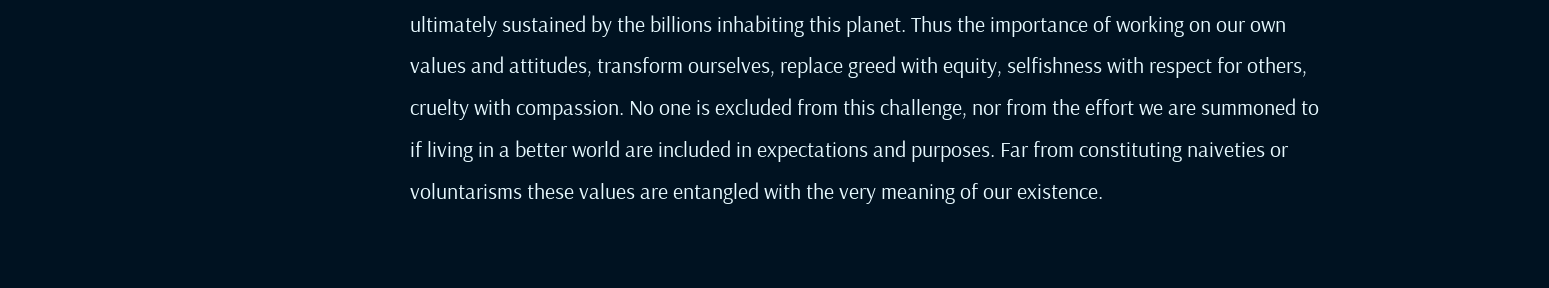ultimately sustained by the billions inhabiting this planet. Thus the importance of working on our own values and attitudes, transform ourselves, replace greed with equity, selfishness with respect for others, cruelty with compassion. No one is excluded from this challenge, nor from the effort we are summoned to if living in a better world are included in expectations and purposes. Far from constituting naiveties or voluntarisms these values are entangled with the very meaning of our existence.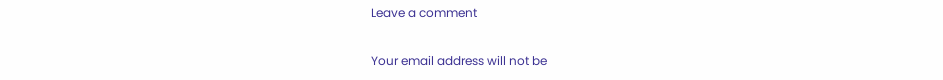Leave a comment

Your email address will not be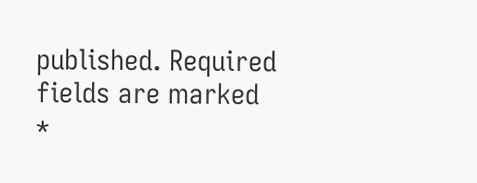published. Required fields are marked *